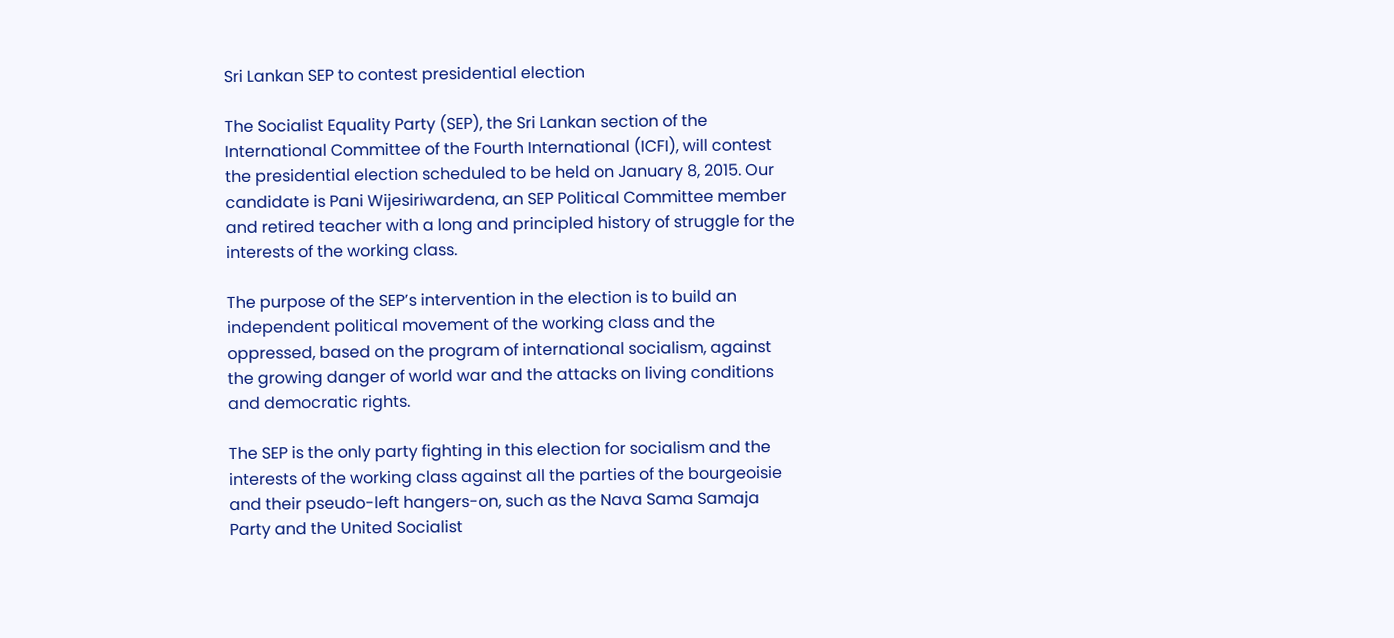Sri Lankan SEP to contest presidential election

The Socialist Equality Party (SEP), the Sri Lankan section of the International Committee of the Fourth International (ICFI), will contest the presidential election scheduled to be held on January 8, 2015. Our candidate is Pani Wijesiriwardena, an SEP Political Committee member and retired teacher with a long and principled history of struggle for the interests of the working class.

The purpose of the SEP’s intervention in the election is to build an independent political movement of the working class and the oppressed, based on the program of international socialism, against the growing danger of world war and the attacks on living conditions and democratic rights.

The SEP is the only party fighting in this election for socialism and the interests of the working class against all the parties of the bourgeoisie and their pseudo-left hangers-on, such as the Nava Sama Samaja Party and the United Socialist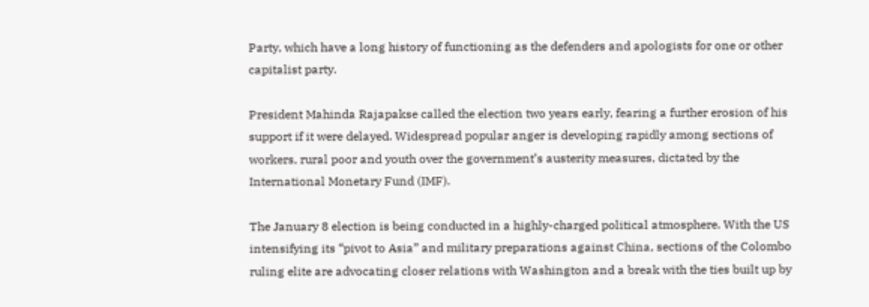Party, which have a long history of functioning as the defenders and apologists for one or other capitalist party.

President Mahinda Rajapakse called the election two years early, fearing a further erosion of his support if it were delayed. Widespread popular anger is developing rapidly among sections of workers, rural poor and youth over the government’s austerity measures, dictated by the International Monetary Fund (IMF).

The January 8 election is being conducted in a highly-charged political atmosphere. With the US intensifying its “pivot to Asia” and military preparations against China, sections of the Colombo ruling elite are advocating closer relations with Washington and a break with the ties built up by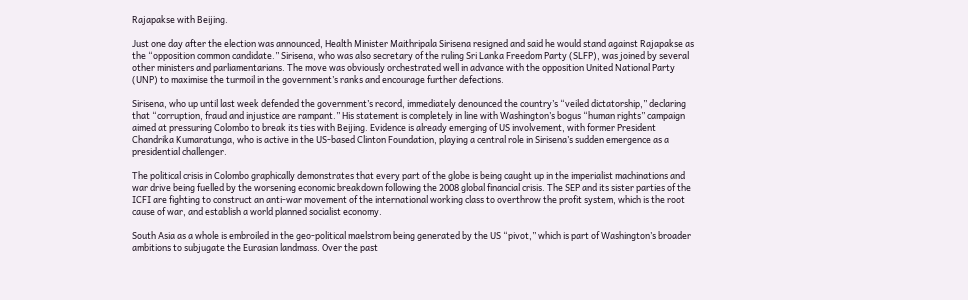Rajapakse with Beijing.

Just one day after the election was announced, Health Minister Maithripala Sirisena resigned and said he would stand against Rajapakse as the “opposition common candidate.” Sirisena, who was also secretary of the ruling Sri Lanka Freedom Party (SLFP), was joined by several other ministers and parliamentarians. The move was obviously orchestrated well in advance with the opposition United National Party (UNP) to maximise the turmoil in the government’s ranks and encourage further defections.

Sirisena, who up until last week defended the government’s record, immediately denounced the country’s “veiled dictatorship,” declaring that “corruption, fraud and injustice are rampant.” His statement is completely in line with Washington’s bogus “human rights” campaign aimed at pressuring Colombo to break its ties with Beijing. Evidence is already emerging of US involvement, with former President Chandrika Kumaratunga, who is active in the US-based Clinton Foundation, playing a central role in Sirisena’s sudden emergence as a presidential challenger.

The political crisis in Colombo graphically demonstrates that every part of the globe is being caught up in the imperialist machinations and war drive being fuelled by the worsening economic breakdown following the 2008 global financial crisis. The SEP and its sister parties of the ICFI are fighting to construct an anti-war movement of the international working class to overthrow the profit system, which is the root cause of war, and establish a world planned socialist economy.

South Asia as a whole is embroiled in the geo-political maelstrom being generated by the US “pivot,” which is part of Washington’s broader ambitions to subjugate the Eurasian landmass. Over the past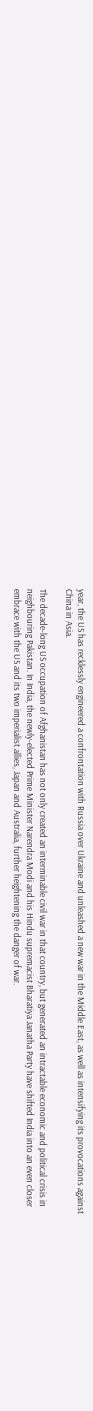year, the US has recklessly engineered a confrontation with Russia over Ukraine and unleashed a new war in the Middle East, as well as intensifying its provocations against China in Asia.

The decade-long US occupation of Afghanistan has not only created an interminable civil war in that country, but generated an intractable economic and political crisis in neighbouring Pakistan. In India, the newly-elected Prime Minister Narendra Modi and his Hindu supremacist Bharatiya Janatha Party have shifted India into an even closer embrace with the US and its two imperialist allies, Japan and Australia, further heightening the danger of war.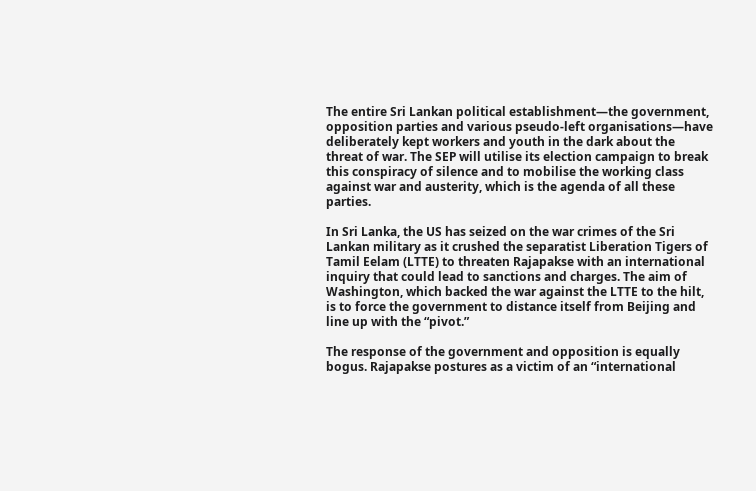The entire Sri Lankan political establishment—the government, opposition parties and various pseudo-left organisations—have deliberately kept workers and youth in the dark about the threat of war. The SEP will utilise its election campaign to break this conspiracy of silence and to mobilise the working class against war and austerity, which is the agenda of all these parties.

In Sri Lanka, the US has seized on the war crimes of the Sri Lankan military as it crushed the separatist Liberation Tigers of Tamil Eelam (LTTE) to threaten Rajapakse with an international inquiry that could lead to sanctions and charges. The aim of Washington, which backed the war against the LTTE to the hilt, is to force the government to distance itself from Beijing and line up with the “pivot.”

The response of the government and opposition is equally bogus. Rajapakse postures as a victim of an “international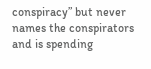conspiracy” but never names the conspirators and is spending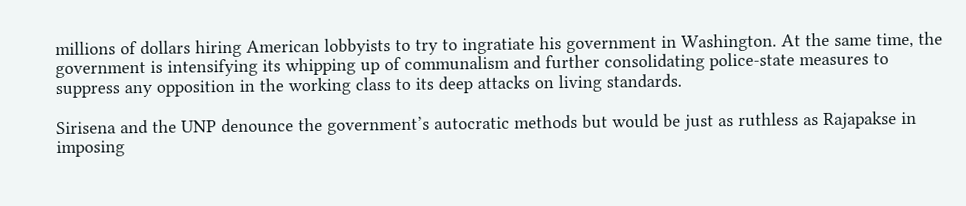millions of dollars hiring American lobbyists to try to ingratiate his government in Washington. At the same time, the government is intensifying its whipping up of communalism and further consolidating police-state measures to suppress any opposition in the working class to its deep attacks on living standards.

Sirisena and the UNP denounce the government’s autocratic methods but would be just as ruthless as Rajapakse in imposing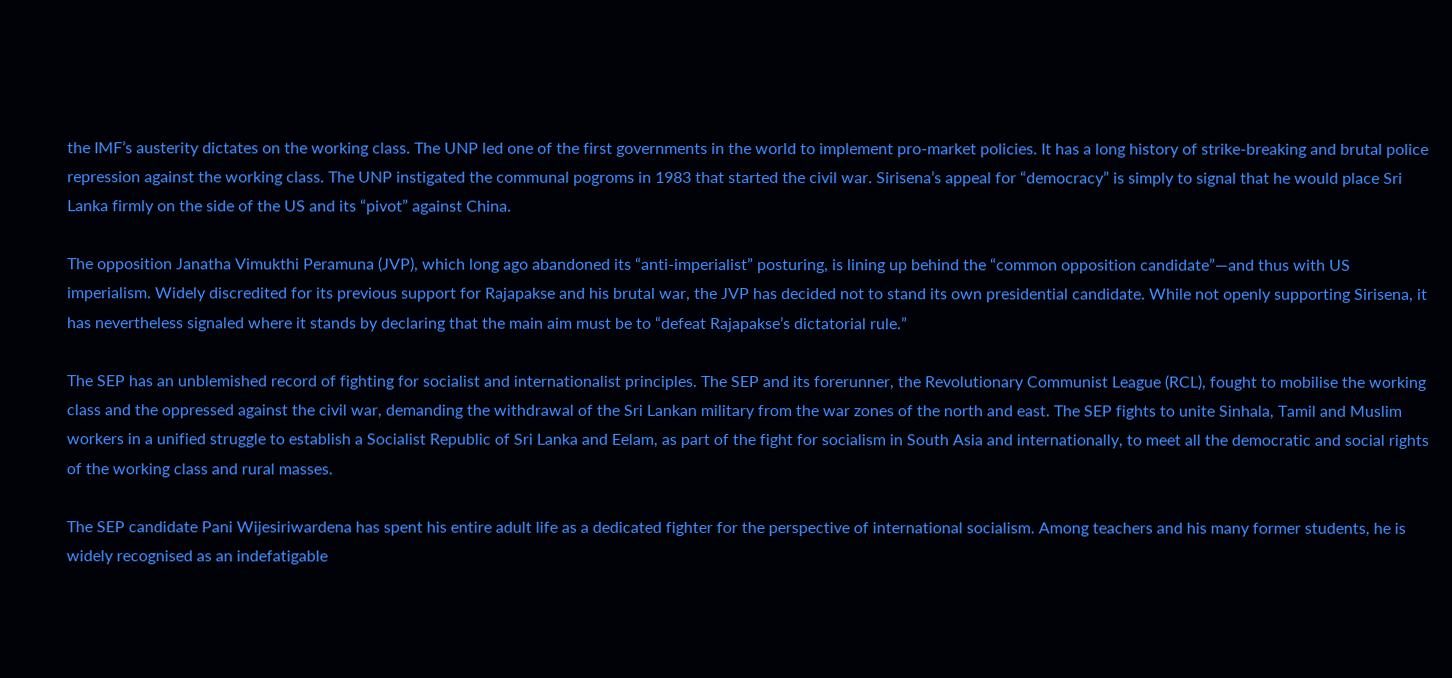the IMF’s austerity dictates on the working class. The UNP led one of the first governments in the world to implement pro-market policies. It has a long history of strike-breaking and brutal police repression against the working class. The UNP instigated the communal pogroms in 1983 that started the civil war. Sirisena’s appeal for “democracy” is simply to signal that he would place Sri Lanka firmly on the side of the US and its “pivot” against China.

The opposition Janatha Vimukthi Peramuna (JVP), which long ago abandoned its “anti-imperialist” posturing, is lining up behind the “common opposition candidate”—and thus with US imperialism. Widely discredited for its previous support for Rajapakse and his brutal war, the JVP has decided not to stand its own presidential candidate. While not openly supporting Sirisena, it has nevertheless signaled where it stands by declaring that the main aim must be to “defeat Rajapakse’s dictatorial rule.”

The SEP has an unblemished record of fighting for socialist and internationalist principles. The SEP and its forerunner, the Revolutionary Communist League (RCL), fought to mobilise the working class and the oppressed against the civil war, demanding the withdrawal of the Sri Lankan military from the war zones of the north and east. The SEP fights to unite Sinhala, Tamil and Muslim workers in a unified struggle to establish a Socialist Republic of Sri Lanka and Eelam, as part of the fight for socialism in South Asia and internationally, to meet all the democratic and social rights of the working class and rural masses.

The SEP candidate Pani Wijesiriwardena has spent his entire adult life as a dedicated fighter for the perspective of international socialism. Among teachers and his many former students, he is widely recognised as an indefatigable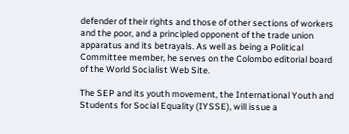defender of their rights and those of other sections of workers and the poor, and a principled opponent of the trade union apparatus and its betrayals. As well as being a Political Committee member, he serves on the Colombo editorial board of the World Socialist Web Site.

The SEP and its youth movement, the International Youth and Students for Social Equality (IYSSE), will issue a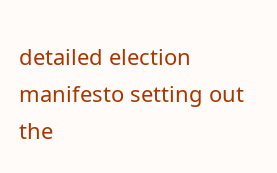detailed election manifesto setting out the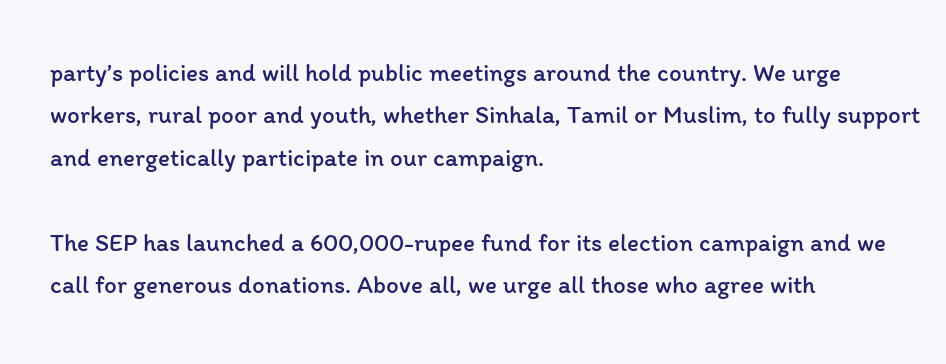party’s policies and will hold public meetings around the country. We urge workers, rural poor and youth, whether Sinhala, Tamil or Muslim, to fully support and energetically participate in our campaign.

The SEP has launched a 600,000-rupee fund for its election campaign and we call for generous donations. Above all, we urge all those who agree with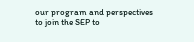our program and perspectives to join the SEP to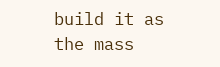build it as the mass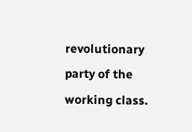revolutionary party of the working class.